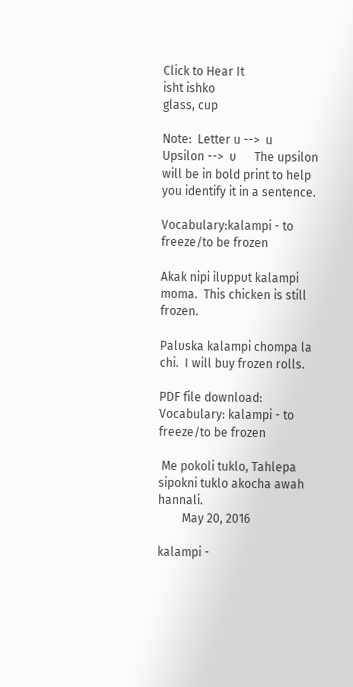Click to Hear It
isht ishko
glass, cup

Note:  Letter u -->  u   Upsilon -->  υ      The upsilon will be in bold print to help you identify it in a sentence.

Vocabulary:kalampi - to freeze/to be frozen

Akak nipi ilυppυt kalampi moma.  This chicken is still frozen.

Palυska kalampi chompa la chi.  I will buy frozen rolls.

PDF file download:     Vocabulary: kalampi - to freeze/to be frozen

 Me pokoli tuklo, Tahlepa sipokni tuklo akocha awah hannali.
        May 20, 2016

kalampi -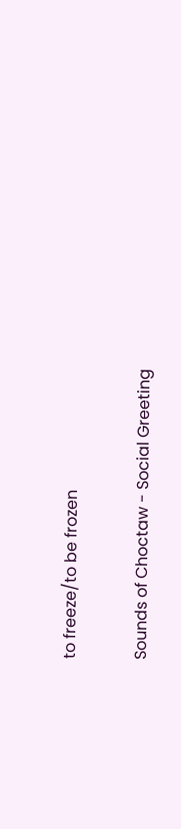to freeze/to be frozen

Sounds of Choctaw - Social Greeting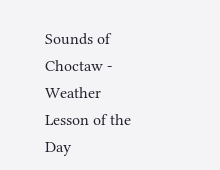Sounds of Choctaw - Weather
Lesson of the Day